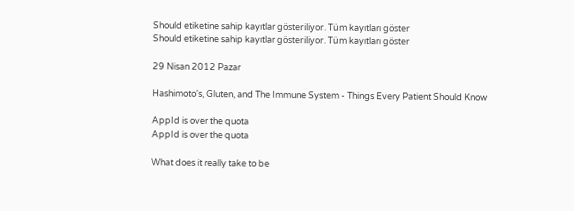Should etiketine sahip kayıtlar gösteriliyor. Tüm kayıtları göster
Should etiketine sahip kayıtlar gösteriliyor. Tüm kayıtları göster

29 Nisan 2012 Pazar

Hashimoto's, Gluten, and The Immune System - Things Every Patient Should Know

AppId is over the quota
AppId is over the quota

What does it really take to be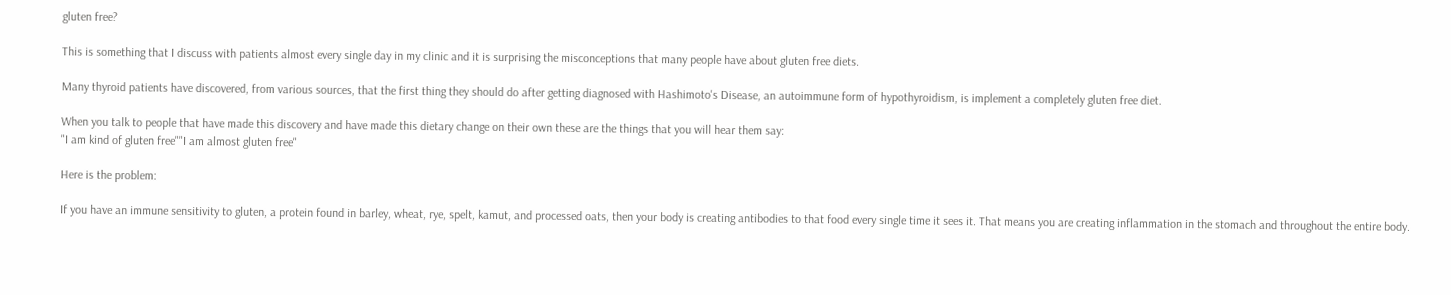gluten free?

This is something that I discuss with patients almost every single day in my clinic and it is surprising the misconceptions that many people have about gluten free diets.

Many thyroid patients have discovered, from various sources, that the first thing they should do after getting diagnosed with Hashimoto's Disease, an autoimmune form of hypothyroidism, is implement a completely gluten free diet.

When you talk to people that have made this discovery and have made this dietary change on their own these are the things that you will hear them say:
"I am kind of gluten free""I am almost gluten free"

Here is the problem:

If you have an immune sensitivity to gluten, a protein found in barley, wheat, rye, spelt, kamut, and processed oats, then your body is creating antibodies to that food every single time it sees it. That means you are creating inflammation in the stomach and throughout the entire body.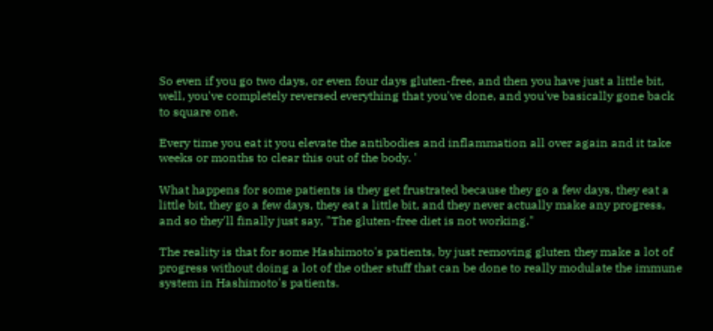So even if you go two days, or even four days gluten-free, and then you have just a little bit, well, you've completely reversed everything that you've done, and you've basically gone back to square one.

Every time you eat it you elevate the antibodies and inflammation all over again and it take weeks or months to clear this out of the body. '

What happens for some patients is they get frustrated because they go a few days, they eat a little bit, they go a few days, they eat a little bit, and they never actually make any progress, and so they'll finally just say, "The gluten-free diet is not working."

The reality is that for some Hashimoto's patients, by just removing gluten they make a lot of progress without doing a lot of the other stuff that can be done to really modulate the immune system in Hashimoto's patients.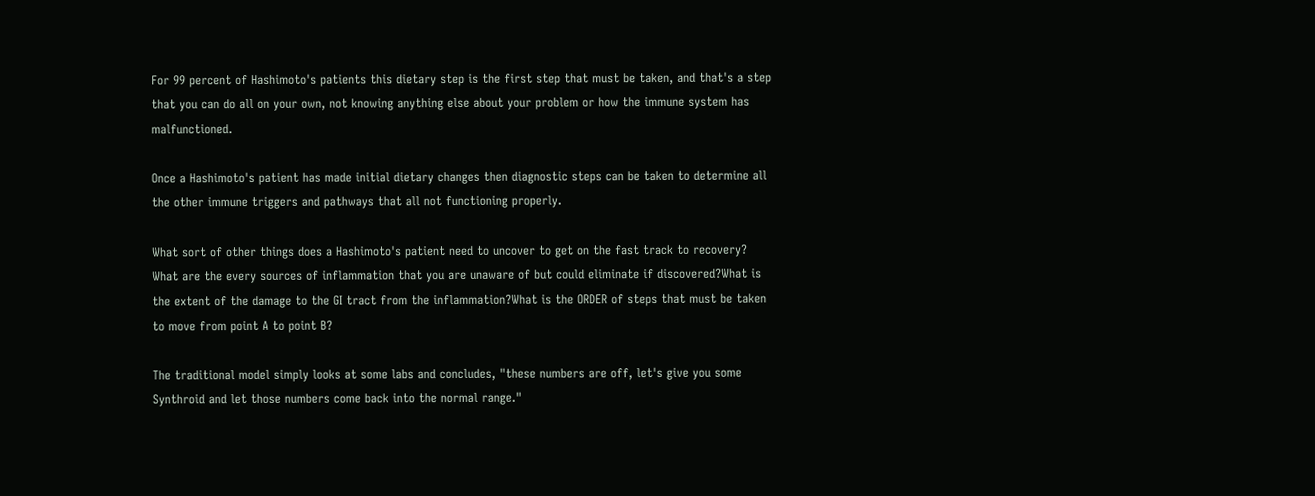For 99 percent of Hashimoto's patients this dietary step is the first step that must be taken, and that's a step that you can do all on your own, not knowing anything else about your problem or how the immune system has malfunctioned.

Once a Hashimoto's patient has made initial dietary changes then diagnostic steps can be taken to determine all the other immune triggers and pathways that all not functioning properly.

What sort of other things does a Hashimoto's patient need to uncover to get on the fast track to recovery?
What are the every sources of inflammation that you are unaware of but could eliminate if discovered?What is the extent of the damage to the GI tract from the inflammation?What is the ORDER of steps that must be taken to move from point A to point B?

The traditional model simply looks at some labs and concludes, "these numbers are off, let's give you some Synthroid and let those numbers come back into the normal range."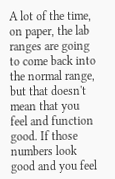A lot of the time, on paper, the lab ranges are going to come back into the normal range, but that doesn't mean that you feel and function good. If those numbers look good and you feel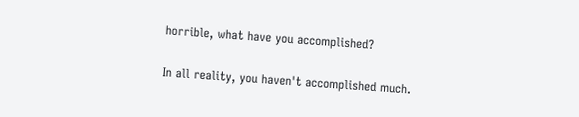horrible, what have you accomplished?

In all reality, you haven't accomplished much.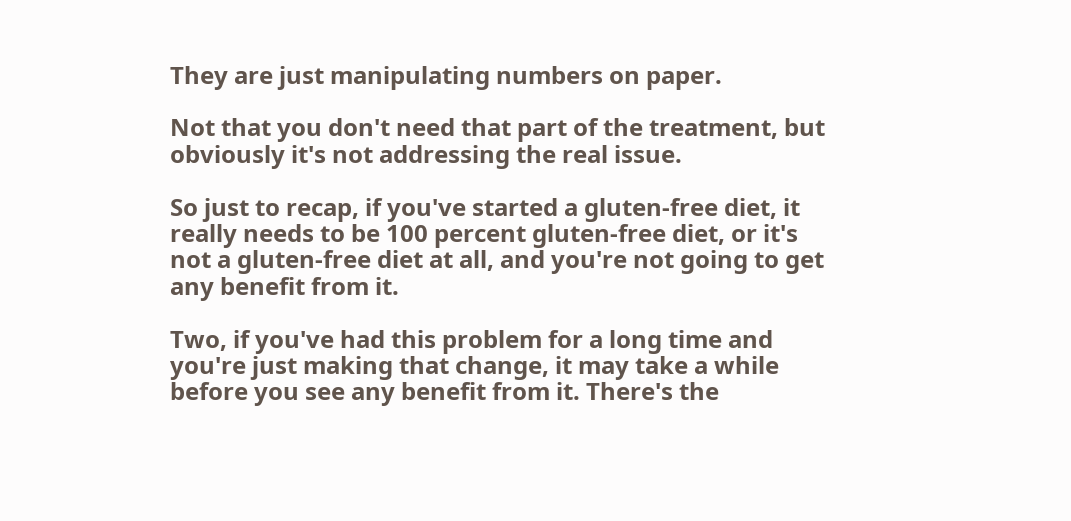They are just manipulating numbers on paper.

Not that you don't need that part of the treatment, but obviously it's not addressing the real issue.

So just to recap, if you've started a gluten-free diet, it really needs to be 100 percent gluten-free diet, or it's not a gluten-free diet at all, and you're not going to get any benefit from it.

Two, if you've had this problem for a long time and you're just making that change, it may take a while before you see any benefit from it. There's the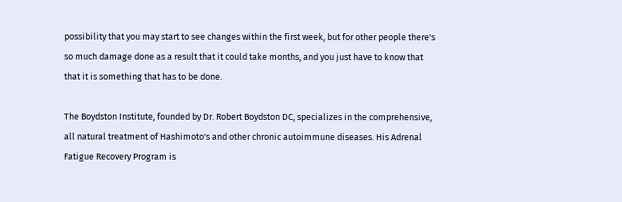possibility that you may start to see changes within the first week, but for other people there's so much damage done as a result that it could take months, and you just have to know that that it is something that has to be done.

The Boydston Institute, founded by Dr. Robert Boydston DC, specializes in the comprehensive, all natural treatment of Hashimoto's and other chronic autoimmune diseases. His Adrenal Fatigue Recovery Program is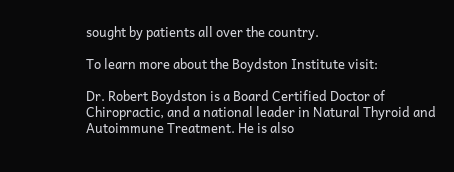sought by patients all over the country.

To learn more about the Boydston Institute visit:

Dr. Robert Boydston is a Board Certified Doctor of Chiropractic, and a national leader in Natural Thyroid and Autoimmune Treatment. He is also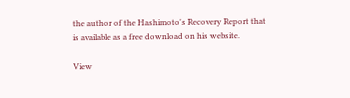the author of the Hashimoto's Recovery Report that is available as a free download on his website.

View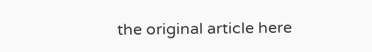the original article here